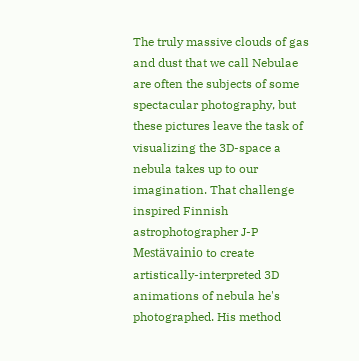The truly massive clouds of gas and dust that we call Nebulae are often the subjects of some spectacular photography, but these pictures leave the task of visualizing the 3D-space a nebula takes up to our imagination. That challenge inspired Finnish astrophotographer J-P Mestävainio to create artistically-interpreted 3D animations of nebula he's photographed. His method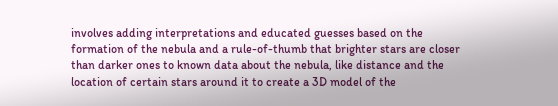involves adding interpretations and educated guesses based on the formation of the nebula and a rule-of-thumb that brighter stars are closer than darker ones to known data about the nebula, like distance and the location of certain stars around it to create a 3D model of the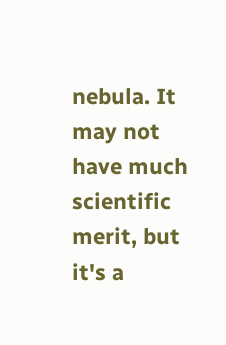nebula. It may not have much scientific merit, but it's a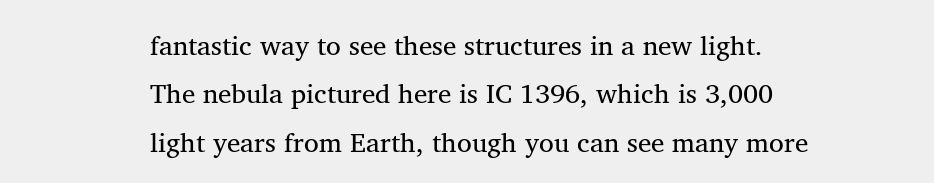fantastic way to see these structures in a new light. The nebula pictured here is IC 1396, which is 3,000 light years from Earth, though you can see many more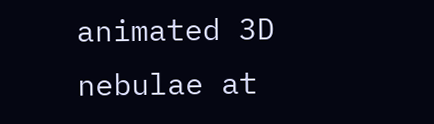animated 3D nebulae at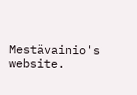Mestävainio's website.